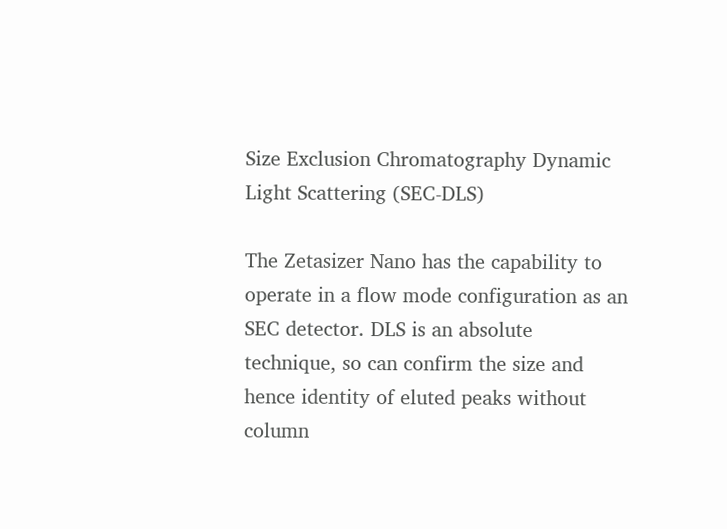Size Exclusion Chromatography Dynamic Light Scattering (SEC-DLS)

The Zetasizer Nano has the capability to operate in a flow mode configuration as an SEC detector. DLS is an absolute technique, so can confirm the size and hence identity of eluted peaks without column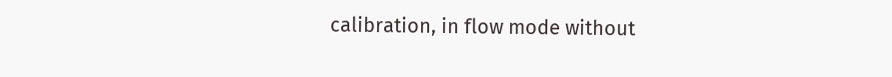calibration, in flow mode without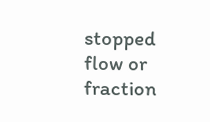stopped flow or fraction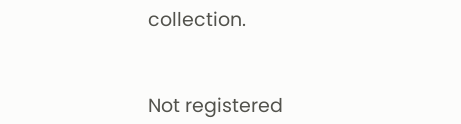collection.


Not registered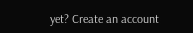yet? Create an account